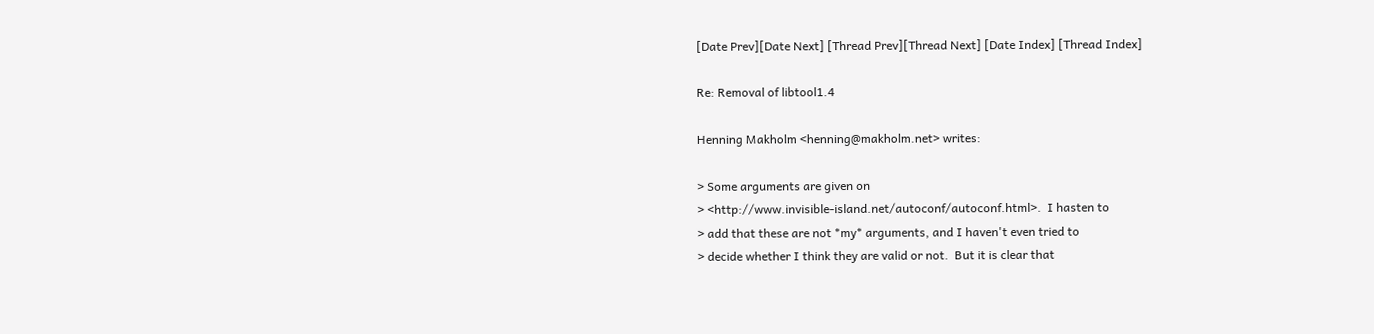[Date Prev][Date Next] [Thread Prev][Thread Next] [Date Index] [Thread Index]

Re: Removal of libtool1.4

Henning Makholm <henning@makholm.net> writes:

> Some arguments are given on
> <http://www.invisible-island.net/autoconf/autoconf.html>.  I hasten to
> add that these are not *my* arguments, and I haven't even tried to
> decide whether I think they are valid or not.  But it is clear that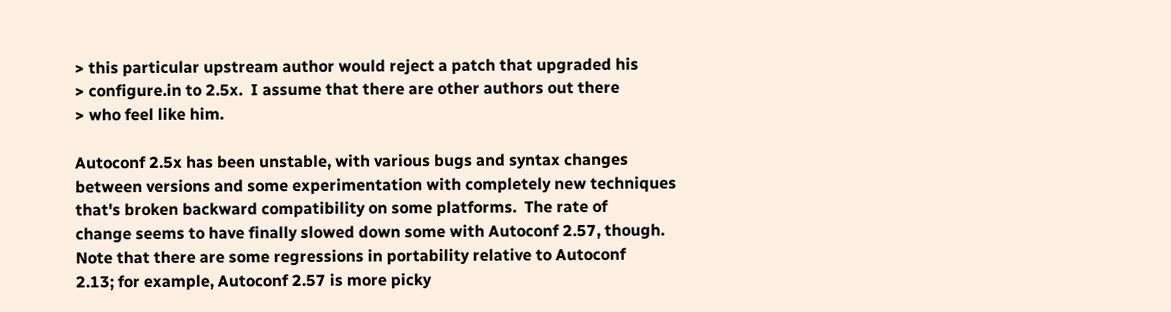> this particular upstream author would reject a patch that upgraded his
> configure.in to 2.5x.  I assume that there are other authors out there
> who feel like him.

Autoconf 2.5x has been unstable, with various bugs and syntax changes
between versions and some experimentation with completely new techniques
that's broken backward compatibility on some platforms.  The rate of
change seems to have finally slowed down some with Autoconf 2.57, though.
Note that there are some regressions in portability relative to Autoconf
2.13; for example, Autoconf 2.57 is more picky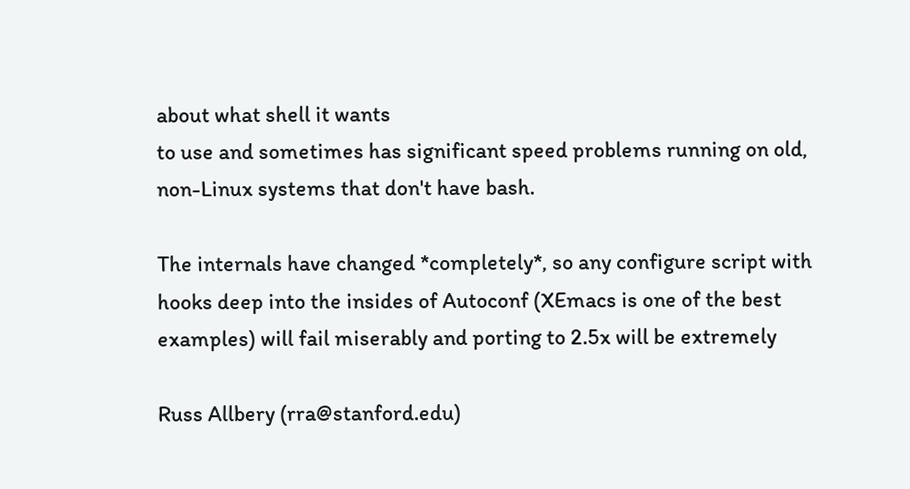about what shell it wants
to use and sometimes has significant speed problems running on old,
non-Linux systems that don't have bash.

The internals have changed *completely*, so any configure script with
hooks deep into the insides of Autoconf (XEmacs is one of the best
examples) will fail miserably and porting to 2.5x will be extremely

Russ Allbery (rra@stanford.edu)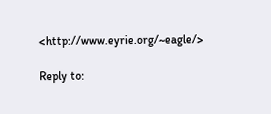<http://www.eyrie.org/~eagle/>

Reply to: